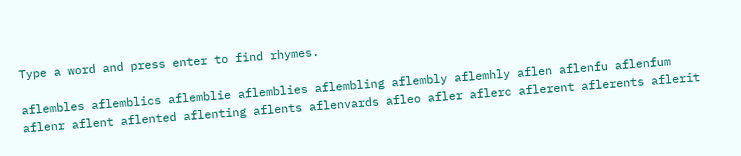Type a word and press enter to find rhymes.

aflembles aflemblics aflemblie aflemblies aflembling aflembly aflemhly aflen aflenfu aflenfum aflenr aflent aflented aflenting aflents aflenvards afleo afler aflerc aflerent aflerents aflerit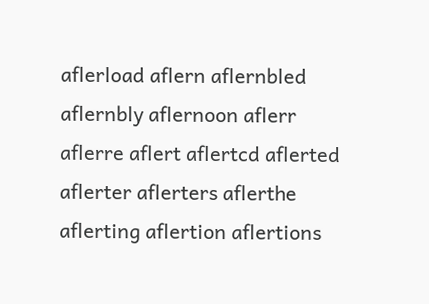aflerload aflern aflernbled aflernbly aflernoon aflerr aflerre aflert aflertcd aflerted aflerter aflerters aflerthe aflerting aflertion aflertions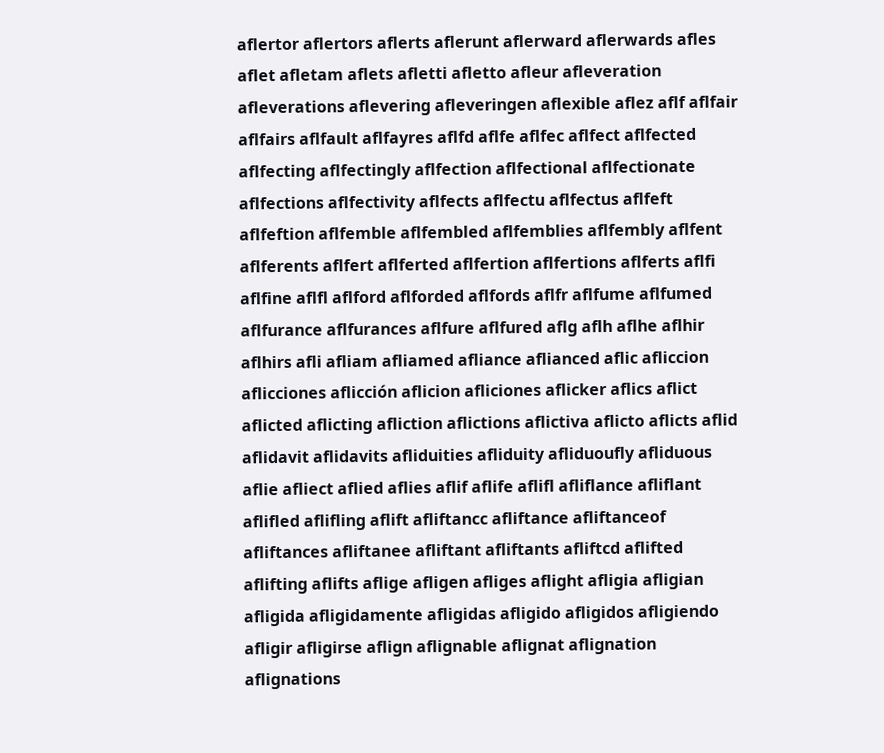aflertor aflertors aflerts aflerunt aflerward aflerwards afles aflet afletam aflets afletti afletto afleur afleveration afleverations aflevering afleveringen aflexible aflez aflf aflfair aflfairs aflfault aflfayres aflfd aflfe aflfec aflfect aflfected aflfecting aflfectingly aflfection aflfectional aflfectionate aflfections aflfectivity aflfects aflfectu aflfectus aflfeft aflfeftion aflfemble aflfembled aflfemblies aflfembly aflfent aflferents aflfert aflferted aflfertion aflfertions aflferts aflfi aflfine aflfl aflford aflforded aflfords aflfr aflfume aflfumed aflfurance aflfurances aflfure aflfured aflg aflh aflhe aflhir aflhirs afli afliam afliamed afliance aflianced aflic afliccion aflicciones aflicción aflicion afliciones aflicker aflics aflict aflicted aflicting afliction aflictions aflictiva aflicto aflicts aflid aflidavit aflidavits afliduities afliduity afliduoufly afliduous aflie afliect aflied aflies aflif aflife aflifl afliflance afliflant aflifled aflifling aflift afliftancc afliftance afliftanceof afliftances afliftanee afliftant afliftants afliftcd aflifted aflifting aflifts aflige afligen afliges aflight afligia afligian afligida afligidamente afligidas afligido afligidos afligiendo afligir afligirse aflign aflignable aflignat aflignation aflignations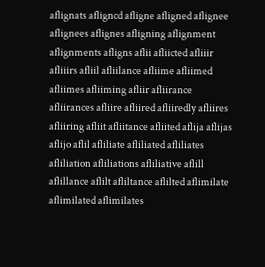aflignats afligncd afligne afligned aflignee aflignees aflignes afligning aflignment aflignments afligns aflii afliicted afliiir afliiirs afliil afliilance afliime afliimed afliimes afliiming afliir afliirance afliirances afliire afliired afliiredly afliires afliiring afliit afliitance afliited aflija aflijas aflijo aflil afliliate afliliated afliliates afliliation afliliations afliliative aflill aflillance aflilt afliltance aflilted aflimilate aflimilated aflimilates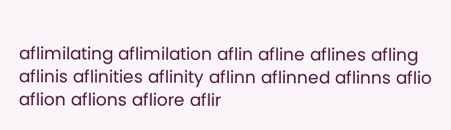aflimilating aflimilation aflin afline aflines afling aflinis aflinities aflinity aflinn aflinned aflinns aflio aflion aflions afliore aflir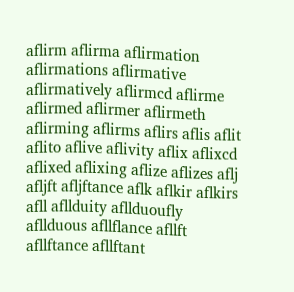aflirm aflirma aflirmation aflirmations aflirmative aflirmatively aflirmcd aflirme aflirmed aflirmer aflirmeth aflirming aflirms aflirs aflis aflit aflito aflive aflivity aflix aflixcd aflixed aflixing aflize aflizes aflj afljft afljftance aflk aflkir aflkirs afll afllduity afllduoufly afllduous afllflance afllft afllftance afllftant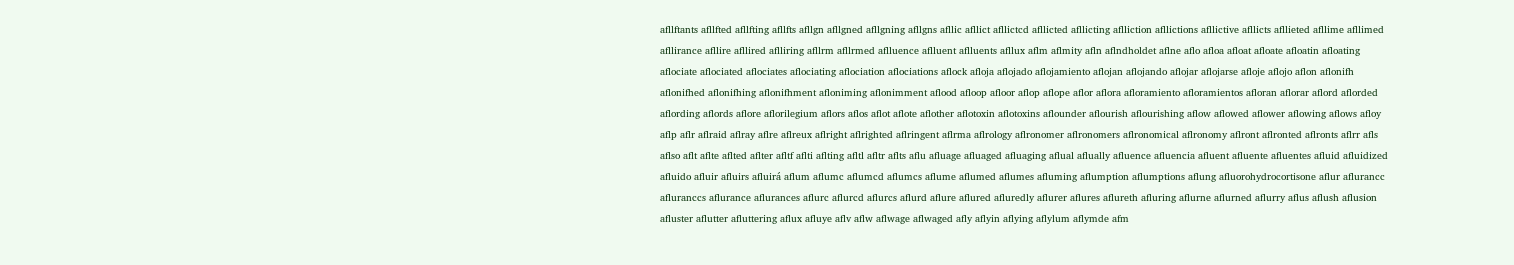afllftants afllfted afllfting afllfts afllgn afllgned afllgning afllgns afllic afllict afllictcd afllicted afllicting aflliction afllictions afllictive afllicts afllieted afllime afllimed afllirance afllire afllired aflliring afllrm afllrmed aflluence aflluent aflluents afllux aflm aflmity afln aflndholdet aflne aflo afloa afloat afloate afloatin afloating aflociate aflociated aflociates aflociating aflociation aflociations aflock afloja aflojado aflojamiento aflojan aflojando aflojar aflojarse afloje aflojo aflon aflonifh aflonifhed aflonifhing aflonifhment afloniming aflonimment aflood afloop afloor aflop aflope aflor aflora afloramiento afloramientos afloran aflorar aflord aflorded aflording aflords aflore aflorilegium aflors aflos aflot aflote aflother aflotoxin aflotoxins aflounder aflourish aflourishing aflow aflowed aflower aflowing aflows afloy aflp aflr aflraid aflray aflre aflreux aflright aflrighted aflringent aflrma aflrology aflronomer aflronomers aflronomical aflronomy aflront aflronted aflronts aflrr afls aflso aflt aflte aflted aflter afltf aflti aflting afltl afltr aflts aflu afluage afluaged afluaging aflual aflually afluence afluencia afluent afluente afluentes afluid afluidized afluido afluir afluirs afluirá aflum aflumc aflumcd aflumcs aflume aflumed aflumes afluming aflumption aflumptions aflung afluorohydrocortisone aflur aflurancc afluranccs aflurance aflurances aflurc aflurcd aflurcs aflurd aflure aflured afluredly aflurer aflures aflureth afluring aflurne aflurned aflurry aflus aflush aflusion afluster aflutter afluttering aflux afluye aflv aflw aflwage aflwaged afly aflyin aflying aflylum aflymde afm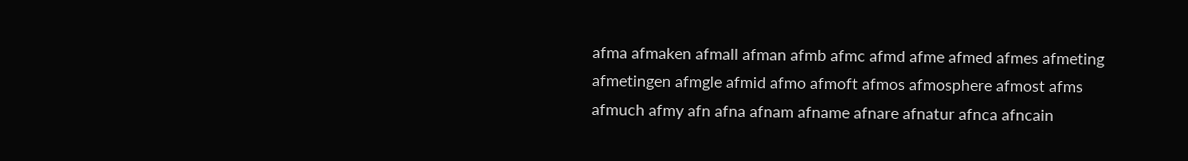afma afmaken afmall afman afmb afmc afmd afme afmed afmes afmeting afmetingen afmgle afmid afmo afmoft afmos afmosphere afmost afms afmuch afmy afn afna afnam afname afnare afnatur afnca afncain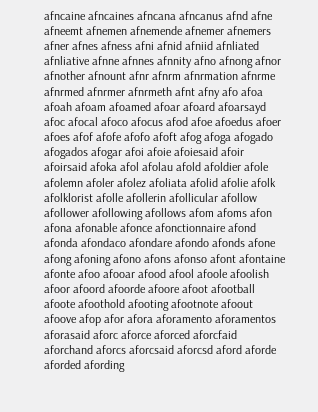afncaine afncaines afncana afncanus afnd afne afneemt afnemen afnemende afnemer afnemers afner afnes afness afni afnid afniid afnliated afnliative afnne afnnes afnnity afno afnong afnor afnother afnount afnr afnrm afnrmation afnrme afnrmed afnrmer afnrmeth afnt afny afo afoa afoah afoam afoamed afoar afoard afoarsayd afoc afocal afoco afocus afod afoe afoedus afoer afoes afof afofe afofo afoft afog afoga afogado afogados afogar afoi afoie afoiesaid afoir afoirsaid afoka afol afolau afold afoldier afole afolemn afoler afolez afoliata afolid afolie afolk afolklorist afolle afollerin afollicular afollow afollower afollowing afollows afom afoms afon afona afonable afonce afonctionnaire afond afonda afondaco afondare afondo afonds afone afong afoning afono afons afonso afont afontaine afonte afoo afooar afood afool afoole afoolish afoor afoord afoorde afoore afoot afootball afoote afoothold afooting afootnote afoout afoove afop afor afora aforamento aforamentos aforasaid aforc aforce aforced aforcfaid aforchand aforcs aforcsaid aforcsd aford aforde aforded afording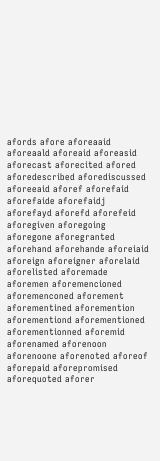afords afore aforeaaid aforeaald aforeaid aforeasid aforecast aforecited afored aforedescribed aforediscussed aforeeaid aforef aforefaid aforefaide aforefaidj aforefayd aforefd aforefeid aforegiven aforegoing aforegone aforegranted aforehand aforehande aforeiaid aforeign aforeigner aforelaid aforelisted aforemade aforemen aforemencioned aforemenconed aforement aforementined aforemention aforementiond aforementioned aforementionned aforemid aforenamed aforenoon aforenoone aforenoted aforeof aforepaid aforepromised aforequoted aforer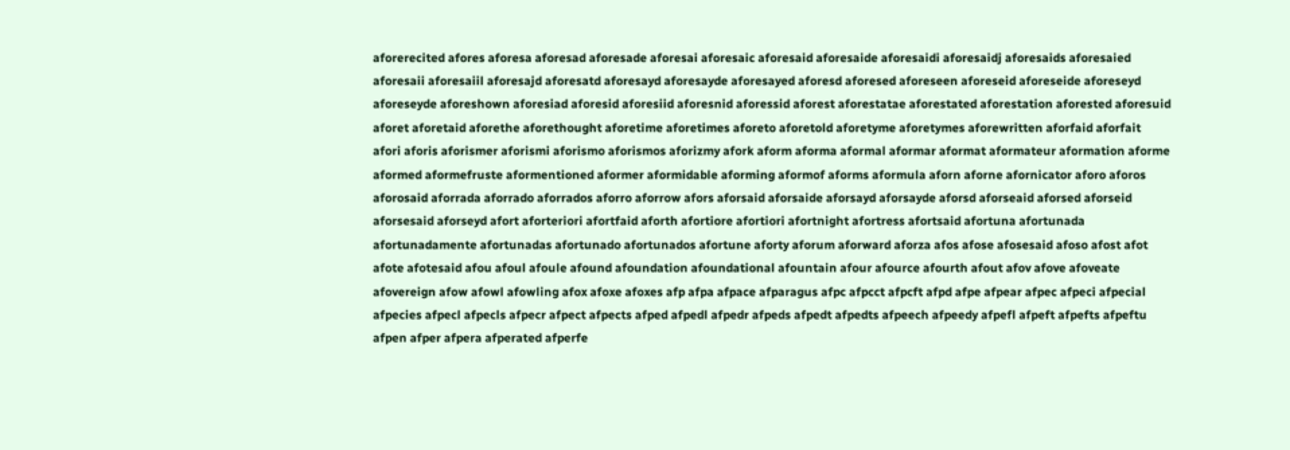aforerecited afores aforesa aforesad aforesade aforesai aforesaic aforesaid aforesaide aforesaidi aforesaidj aforesaids aforesaied aforesaii aforesaiil aforesajd aforesatd aforesayd aforesayde aforesayed aforesd aforesed aforeseen aforeseid aforeseide aforeseyd aforeseyde aforeshown aforesiad aforesid aforesiid aforesnid aforessid aforest aforestatae aforestated aforestation aforested aforesuid aforet aforetaid aforethe aforethought aforetime aforetimes aforeto aforetold aforetyme aforetymes aforewritten aforfaid aforfait afori aforis aforismer aforismi aforismo aforismos aforizmy afork aform aforma aformal aformar aformat aformateur aformation aforme aformed aformefruste aformentioned aformer aformidable aforming aformof aforms aformula aforn aforne afornicator aforo aforos aforosaid aforrada aforrado aforrados aforro aforrow afors aforsaid aforsaide aforsayd aforsayde aforsd aforseaid aforsed aforseid aforsesaid aforseyd afort aforteriori afortfaid aforth afortiore afortiori afortnight afortress afortsaid afortuna afortunada afortunadamente afortunadas afortunado afortunados afortune aforty aforum aforward aforza afos afose afosesaid afoso afost afot afote afotesaid afou afoul afoule afound afoundation afoundational afountain afour afource afourth afout afov afove afoveate afovereign afow afowl afowling afox afoxe afoxes afp afpa afpace afparagus afpc afpcct afpcft afpd afpe afpear afpec afpeci afpecial afpecies afpecl afpecls afpecr afpect afpects afped afpedl afpedr afpeds afpedt afpedts afpeech afpeedy afpefl afpeft afpefts afpeftu afpen afper afpera afperated afperfe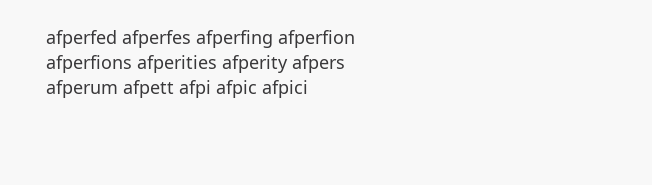afperfed afperfes afperfing afperfion afperfions afperities afperity afpers afperum afpett afpi afpic afpici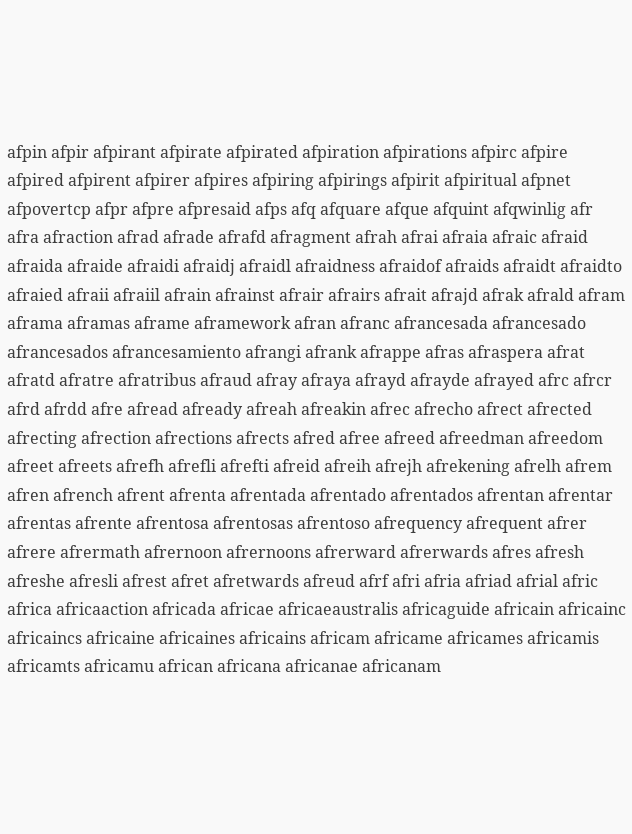afpin afpir afpirant afpirate afpirated afpiration afpirations afpirc afpire afpired afpirent afpirer afpires afpiring afpirings afpirit afpiritual afpnet afpovertcp afpr afpre afpresaid afps afq afquare afque afquint afqwinlig afr afra afraction afrad afrade afrafd afragment afrah afrai afraia afraic afraid afraida afraide afraidi afraidj afraidl afraidness afraidof afraids afraidt afraidto afraied afraii afraiil afrain afrainst afrair afrairs afrait afrajd afrak afrald afram aframa aframas aframe aframework afran afranc afrancesada afrancesado afrancesados afrancesamiento afrangi afrank afrappe afras afraspera afrat afratd afratre afratribus afraud afray afraya afrayd afrayde afrayed afrc afrcr afrd afrdd afre afread afready afreah afreakin afrec afrecho afrect afrected afrecting afrection afrections afrects afred afree afreed afreedman afreedom afreet afreets afrefh afrefli afrefti afreid afreih afrejh afrekening afrelh afrem afren afrench afrent afrenta afrentada afrentado afrentados afrentan afrentar afrentas afrente afrentosa afrentosas afrentoso afrequency afrequent afrer afrere afrermath afrernoon afrernoons afrerward afrerwards afres afresh afreshe afresli afrest afret afretwards afreud afrf afri afria afriad afrial afric africa africaaction africada africae africaeaustralis africaguide africain africainc africaincs africaine africaines africains africam africame africames africamis africamts africamu african africana africanae africanam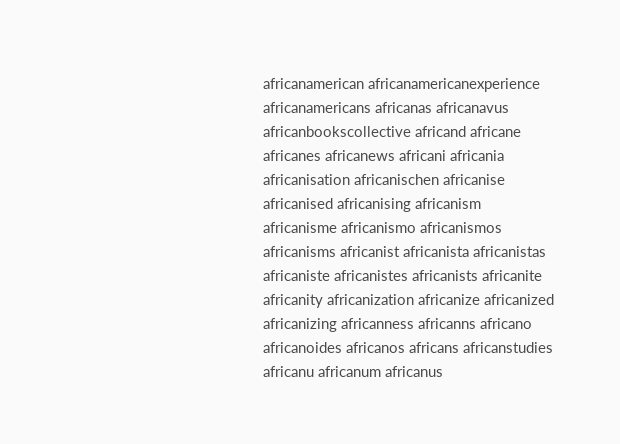africanamerican africanamericanexperience africanamericans africanas africanavus africanbookscollective africand africane africanes africanews africani africania africanisation africanischen africanise africanised africanising africanism africanisme africanismo africanismos africanisms africanist africanista africanistas africaniste africanistes africanists africanite africanity africanization africanize africanized africanizing africanness africanns africano africanoides africanos africans africanstudies africanu africanum africanus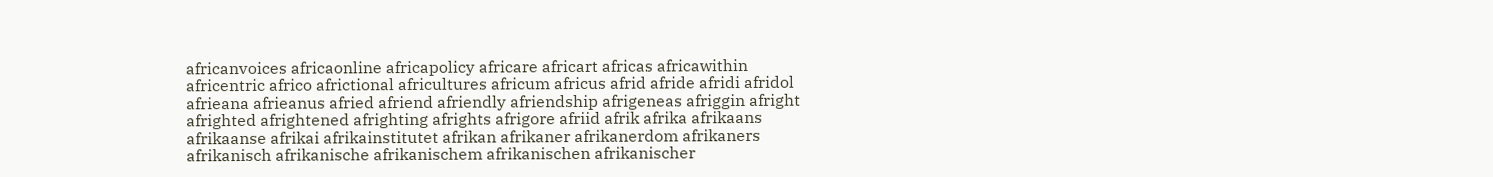africanvoices africaonline africapolicy africare africart africas africawithin africentric africo africtional africultures africum africus afrid afride afridi afridol afrieana afrieanus afried afriend afriendly afriendship afrigeneas afriggin afright afrighted afrightened afrighting afrights afrigore afriid afrik afrika afrikaans afrikaanse afrikai afrikainstitutet afrikan afrikaner afrikanerdom afrikaners afrikanisch afrikanische afrikanischem afrikanischen afrikanischer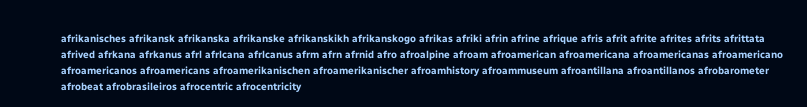afrikanisches afrikansk afrikanska afrikanske afrikanskikh afrikanskogo afrikas afriki afrin afrine afrique afris afrit afrite afrites afrits afrittata afrived afrkana afrkanus afrl afrlcana afrlcanus afrm afrn afrnid afro afroalpine afroam afroamerican afroamericana afroamericanas afroamericano afroamericanos afroamericans afroamerikanischen afroamerikanischer afroamhistory afroammuseum afroantillana afroantillanos afrobarometer afrobeat afrobrasileiros afrocentric afrocentricity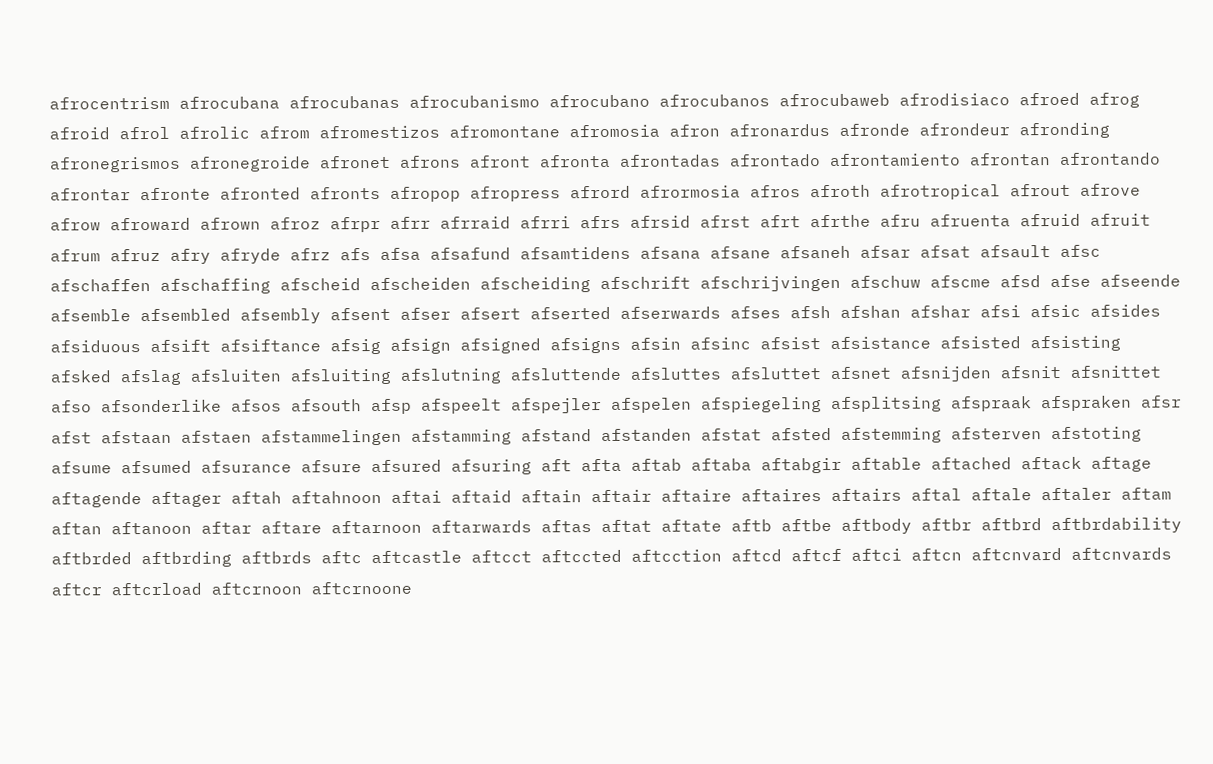afrocentrism afrocubana afrocubanas afrocubanismo afrocubano afrocubanos afrocubaweb afrodisiaco afroed afrog afroid afrol afrolic afrom afromestizos afromontane afromosia afron afronardus afronde afrondeur afronding afronegrismos afronegroide afronet afrons afront afronta afrontadas afrontado afrontamiento afrontan afrontando afrontar afronte afronted afronts afropop afropress afrord afrormosia afros afroth afrotropical afrout afrove afrow afroward afrown afroz afrpr afrr afrraid afrri afrs afrsid afrst afrt afrthe afru afruenta afruid afruit afrum afruz afry afryde afrz afs afsa afsafund afsamtidens afsana afsane afsaneh afsar afsat afsault afsc afschaffen afschaffing afscheid afscheiden afscheiding afschrift afschrijvingen afschuw afscme afsd afse afseende afsemble afsembled afsembly afsent afser afsert afserted afserwards afses afsh afshan afshar afsi afsic afsides afsiduous afsift afsiftance afsig afsign afsigned afsigns afsin afsinc afsist afsistance afsisted afsisting afsked afslag afsluiten afsluiting afslutning afsluttende afsluttes afsluttet afsnet afsnijden afsnit afsnittet afso afsonderlike afsos afsouth afsp afspeelt afspejler afspelen afspiegeling afsplitsing afspraak afspraken afsr afst afstaan afstaen afstammelingen afstamming afstand afstanden afstat afsted afstemming afsterven afstoting afsume afsumed afsurance afsure afsured afsuring aft afta aftab aftaba aftabgir aftable aftached aftack aftage aftagende aftager aftah aftahnoon aftai aftaid aftain aftair aftaire aftaires aftairs aftal aftale aftaler aftam aftan aftanoon aftar aftare aftarnoon aftarwards aftas aftat aftate aftb aftbe aftbody aftbr aftbrd aftbrdability aftbrded aftbrding aftbrds aftc aftcastle aftcct aftccted aftcction aftcd aftcf aftci aftcn aftcnvard aftcnvards aftcr aftcrload aftcrnoon aftcrnoone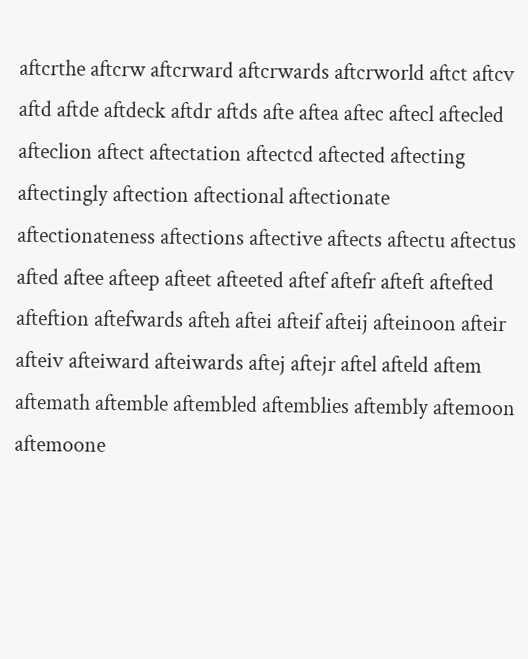aftcrthe aftcrw aftcrward aftcrwards aftcrworld aftct aftcv aftd aftde aftdeck aftdr aftds afte aftea aftec aftecl aftecled afteclion aftect aftectation aftectcd aftected aftecting aftectingly aftection aftectional aftectionate aftectionateness aftections aftective aftects aftectu aftectus afted aftee afteep afteet afteeted aftef aftefr afteft aftefted afteftion aftefwards afteh aftei afteif afteij afteinoon afteir afteiv afteiward afteiwards aftej aftejr aftel afteld aftem aftemath aftemble aftembled aftemblies aftembly aftemoon aftemoone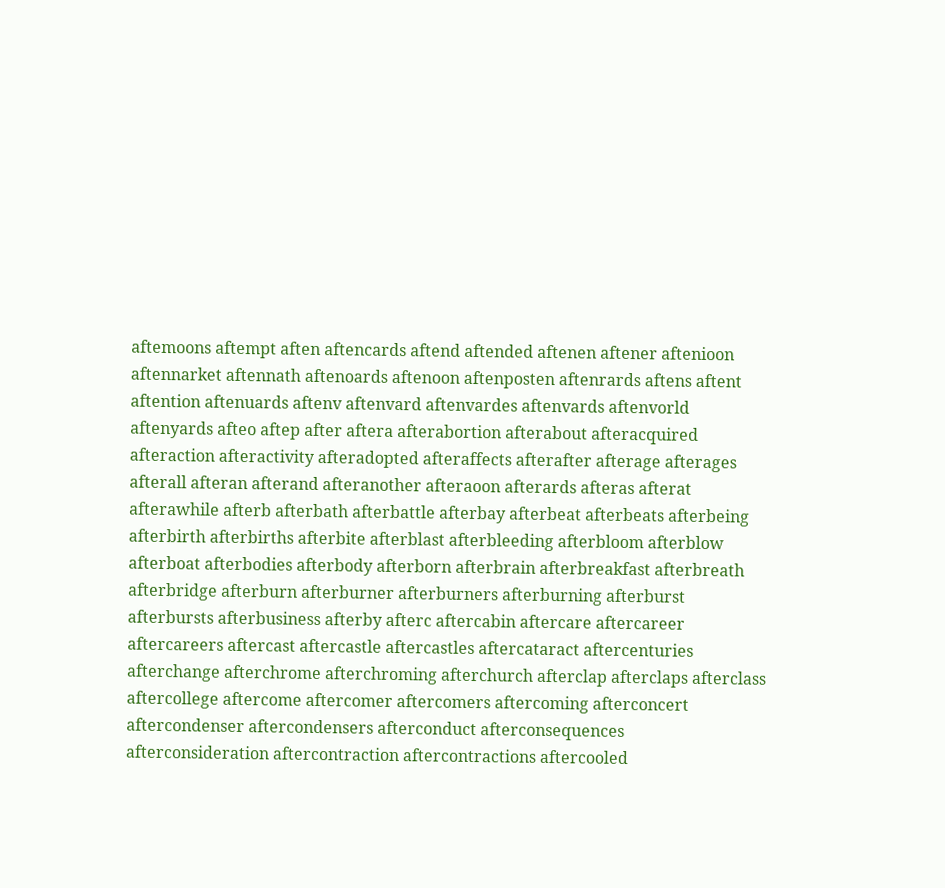aftemoons aftempt aften aftencards aftend aftended aftenen aftener aftenioon aftennarket aftennath aftenoards aftenoon aftenposten aftenrards aftens aftent aftention aftenuards aftenv aftenvard aftenvardes aftenvards aftenvorld aftenyards afteo aftep after aftera afterabortion afterabout afteracquired afteraction afteractivity afteradopted afteraffects afterafter afterage afterages afterall afteran afterand afteranother afteraoon afterards afteras afterat afterawhile afterb afterbath afterbattle afterbay afterbeat afterbeats afterbeing afterbirth afterbirths afterbite afterblast afterbleeding afterbloom afterblow afterboat afterbodies afterbody afterborn afterbrain afterbreakfast afterbreath afterbridge afterburn afterburner afterburners afterburning afterburst afterbursts afterbusiness afterby afterc aftercabin aftercare aftercareer aftercareers aftercast aftercastle aftercastles aftercataract aftercenturies afterchange afterchrome afterchroming afterchurch afterclap afterclaps afterclass aftercollege aftercome aftercomer aftercomers aftercoming afterconcert aftercondenser aftercondensers afterconduct afterconsequences afterconsideration aftercontraction aftercontractions aftercooled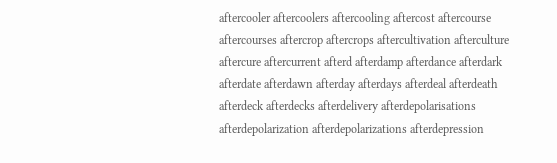aftercooler aftercoolers aftercooling aftercost aftercourse aftercourses aftercrop aftercrops aftercultivation afterculture aftercure aftercurrent afterd afterdamp afterdance afterdark afterdate afterdawn afterday afterdays afterdeal afterdeath afterdeck afterdecks afterdelivery afterdepolarisations afterdepolarization afterdepolarizations afterdepression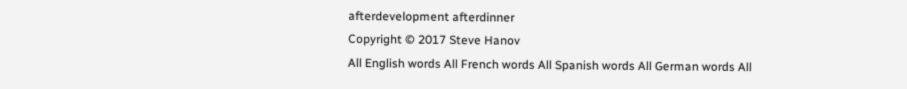afterdevelopment afterdinner
Copyright © 2017 Steve Hanov
All English words All French words All Spanish words All German words All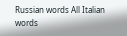Russian words All Italian words